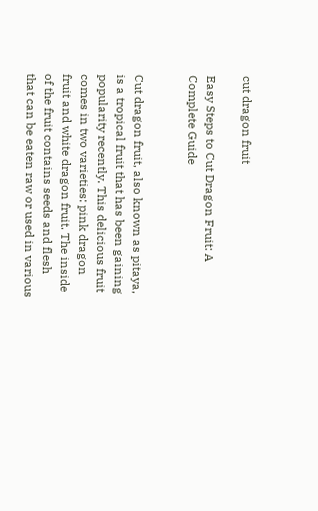cut dragon fruit

Easy Steps to Cut Dragon Fruit: A Complete Guide


Cut dragon fruit, also known as pitaya, is a tropical fruit that has been gaining popularity recently. This delicious fruit comes in two varieties: pink dragon fruit and white dragon fruit. The inside of the fruit contains seeds and flesh that can be eaten raw or used in various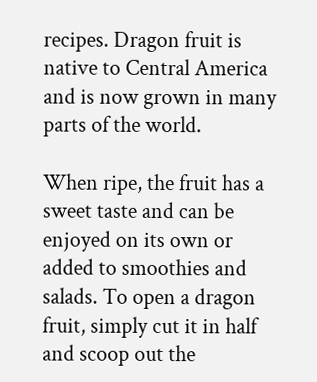recipes. Dragon fruit is native to Central America and is now grown in many parts of the world.

When ripe, the fruit has a sweet taste and can be enjoyed on its own or added to smoothies and salads. To open a dragon fruit, simply cut it in half and scoop out the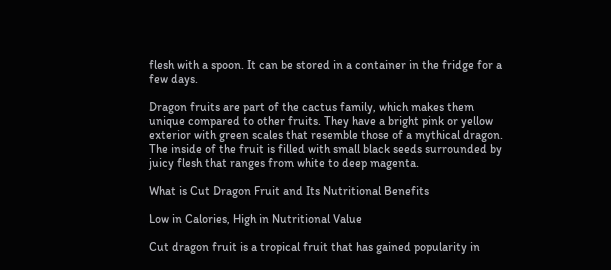flesh with a spoon. It can be stored in a container in the fridge for a few days.

Dragon fruits are part of the cactus family, which makes them unique compared to other fruits. They have a bright pink or yellow exterior with green scales that resemble those of a mythical dragon. The inside of the fruit is filled with small black seeds surrounded by juicy flesh that ranges from white to deep magenta.

What is Cut Dragon Fruit and Its Nutritional Benefits

Low in Calories, High in Nutritional Value

Cut dragon fruit is a tropical fruit that has gained popularity in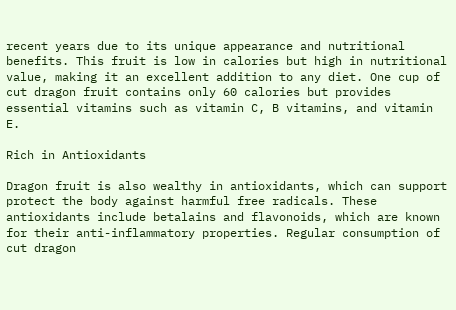recent years due to its unique appearance and nutritional benefits. This fruit is low in calories but high in nutritional value, making it an excellent addition to any diet. One cup of cut dragon fruit contains only 60 calories but provides essential vitamins such as vitamin C, B vitamins, and vitamin E.

Rich in Antioxidants

Dragon fruit is also wealthy in antioxidants, which can support protect the body against harmful free radicals. These antioxidants include betalains and flavonoids, which are known for their anti-inflammatory properties. Regular consumption of cut dragon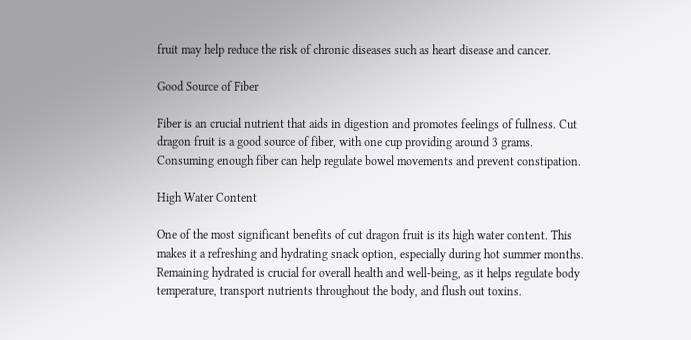fruit may help reduce the risk of chronic diseases such as heart disease and cancer.

Good Source of Fiber

Fiber is an crucial nutrient that aids in digestion and promotes feelings of fullness. Cut dragon fruit is a good source of fiber, with one cup providing around 3 grams. Consuming enough fiber can help regulate bowel movements and prevent constipation.

High Water Content

One of the most significant benefits of cut dragon fruit is its high water content. This makes it a refreshing and hydrating snack option, especially during hot summer months. Remaining hydrated is crucial for overall health and well-being, as it helps regulate body temperature, transport nutrients throughout the body, and flush out toxins.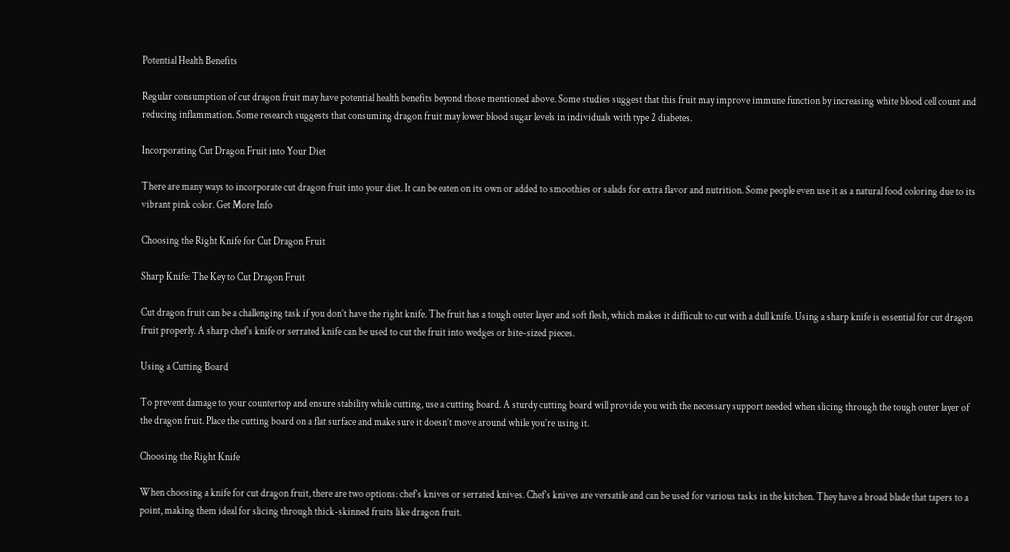Potential Health Benefits

Regular consumption of cut dragon fruit may have potential health benefits beyond those mentioned above. Some studies suggest that this fruit may improve immune function by increasing white blood cell count and reducing inflammation. Some research suggests that consuming dragon fruit may lower blood sugar levels in individuals with type 2 diabetes.

Incorporating Cut Dragon Fruit into Your Diet

There are many ways to incorporate cut dragon fruit into your diet. It can be eaten on its own or added to smoothies or salads for extra flavor and nutrition. Some people even use it as a natural food coloring due to its vibrant pink color. Get More Info

Choosing the Right Knife for Cut Dragon Fruit

Sharp Knife: The Key to Cut Dragon Fruit

Cut dragon fruit can be a challenging task if you don’t have the right knife. The fruit has a tough outer layer and soft flesh, which makes it difficult to cut with a dull knife. Using a sharp knife is essential for cut dragon fruit properly. A sharp chef’s knife or serrated knife can be used to cut the fruit into wedges or bite-sized pieces.

Using a Cutting Board

To prevent damage to your countertop and ensure stability while cutting, use a cutting board. A sturdy cutting board will provide you with the necessary support needed when slicing through the tough outer layer of the dragon fruit. Place the cutting board on a flat surface and make sure it doesn’t move around while you’re using it.

Choosing the Right Knife

When choosing a knife for cut dragon fruit, there are two options: chef’s knives or serrated knives. Chef’s knives are versatile and can be used for various tasks in the kitchen. They have a broad blade that tapers to a point, making them ideal for slicing through thick-skinned fruits like dragon fruit.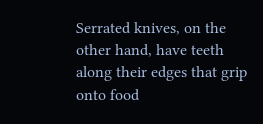Serrated knives, on the other hand, have teeth along their edges that grip onto food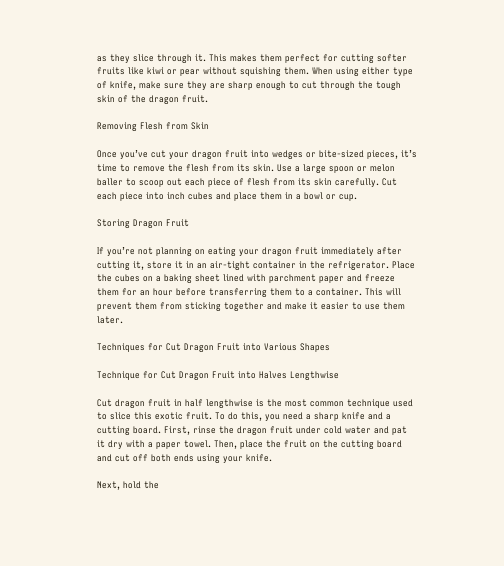as they slice through it. This makes them perfect for cutting softer fruits like kiwi or pear without squishing them. When using either type of knife, make sure they are sharp enough to cut through the tough skin of the dragon fruit.

Removing Flesh from Skin

Once you’ve cut your dragon fruit into wedges or bite-sized pieces, it’s time to remove the flesh from its skin. Use a large spoon or melon baller to scoop out each piece of flesh from its skin carefully. Cut each piece into inch cubes and place them in a bowl or cup.

Storing Dragon Fruit

If you’re not planning on eating your dragon fruit immediately after cutting it, store it in an air-tight container in the refrigerator. Place the cubes on a baking sheet lined with parchment paper and freeze them for an hour before transferring them to a container. This will prevent them from sticking together and make it easier to use them later.

Techniques for Cut Dragon Fruit into Various Shapes

Technique for Cut Dragon Fruit into Halves Lengthwise

Cut dragon fruit in half lengthwise is the most common technique used to slice this exotic fruit. To do this, you need a sharp knife and a cutting board. First, rinse the dragon fruit under cold water and pat it dry with a paper towel. Then, place the fruit on the cutting board and cut off both ends using your knife.

Next, hold the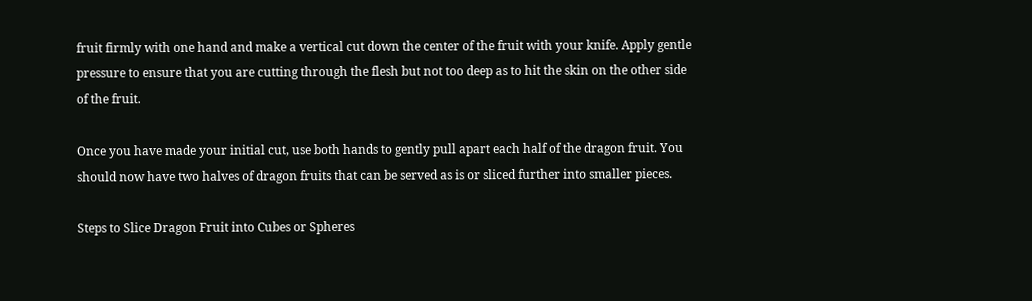fruit firmly with one hand and make a vertical cut down the center of the fruit with your knife. Apply gentle pressure to ensure that you are cutting through the flesh but not too deep as to hit the skin on the other side of the fruit.

Once you have made your initial cut, use both hands to gently pull apart each half of the dragon fruit. You should now have two halves of dragon fruits that can be served as is or sliced further into smaller pieces.

Steps to Slice Dragon Fruit into Cubes or Spheres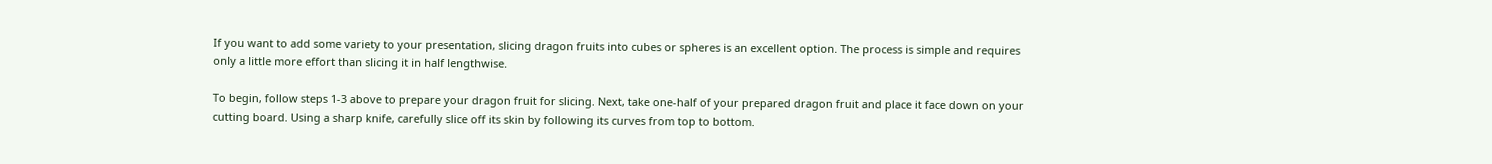If you want to add some variety to your presentation, slicing dragon fruits into cubes or spheres is an excellent option. The process is simple and requires only a little more effort than slicing it in half lengthwise.

To begin, follow steps 1-3 above to prepare your dragon fruit for slicing. Next, take one-half of your prepared dragon fruit and place it face down on your cutting board. Using a sharp knife, carefully slice off its skin by following its curves from top to bottom.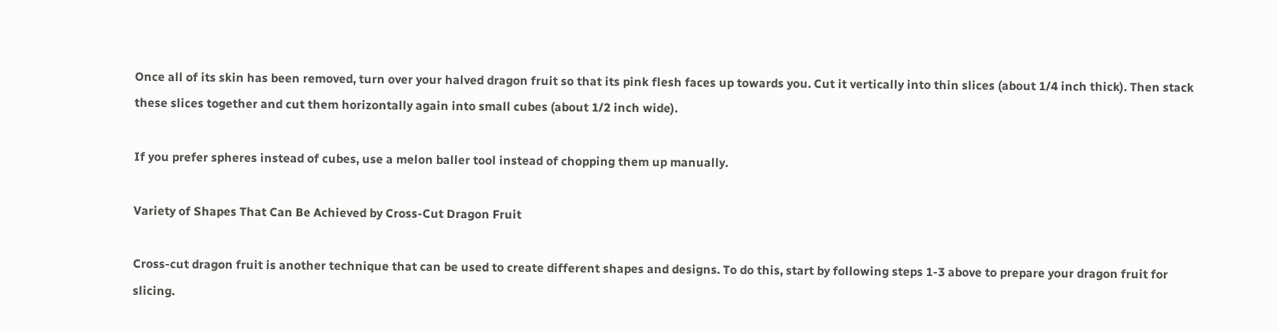Once all of its skin has been removed, turn over your halved dragon fruit so that its pink flesh faces up towards you. Cut it vertically into thin slices (about 1/4 inch thick). Then stack these slices together and cut them horizontally again into small cubes (about 1/2 inch wide).

If you prefer spheres instead of cubes, use a melon baller tool instead of chopping them up manually.

Variety of Shapes That Can Be Achieved by Cross-Cut Dragon Fruit

Cross-cut dragon fruit is another technique that can be used to create different shapes and designs. To do this, start by following steps 1-3 above to prepare your dragon fruit for slicing.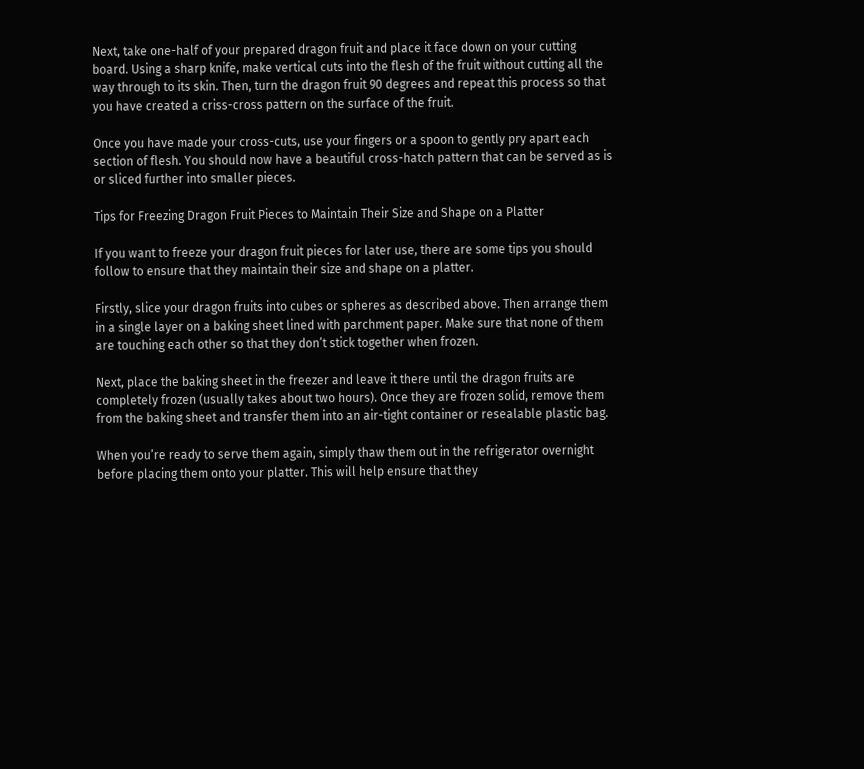Next, take one-half of your prepared dragon fruit and place it face down on your cutting board. Using a sharp knife, make vertical cuts into the flesh of the fruit without cutting all the way through to its skin. Then, turn the dragon fruit 90 degrees and repeat this process so that you have created a criss-cross pattern on the surface of the fruit.

Once you have made your cross-cuts, use your fingers or a spoon to gently pry apart each section of flesh. You should now have a beautiful cross-hatch pattern that can be served as is or sliced further into smaller pieces.

Tips for Freezing Dragon Fruit Pieces to Maintain Their Size and Shape on a Platter

If you want to freeze your dragon fruit pieces for later use, there are some tips you should follow to ensure that they maintain their size and shape on a platter.

Firstly, slice your dragon fruits into cubes or spheres as described above. Then arrange them in a single layer on a baking sheet lined with parchment paper. Make sure that none of them are touching each other so that they don’t stick together when frozen.

Next, place the baking sheet in the freezer and leave it there until the dragon fruits are completely frozen (usually takes about two hours). Once they are frozen solid, remove them from the baking sheet and transfer them into an air-tight container or resealable plastic bag.

When you’re ready to serve them again, simply thaw them out in the refrigerator overnight before placing them onto your platter. This will help ensure that they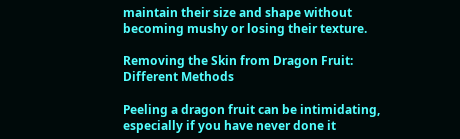maintain their size and shape without becoming mushy or losing their texture.

Removing the Skin from Dragon Fruit: Different Methods

Peeling a dragon fruit can be intimidating, especially if you have never done it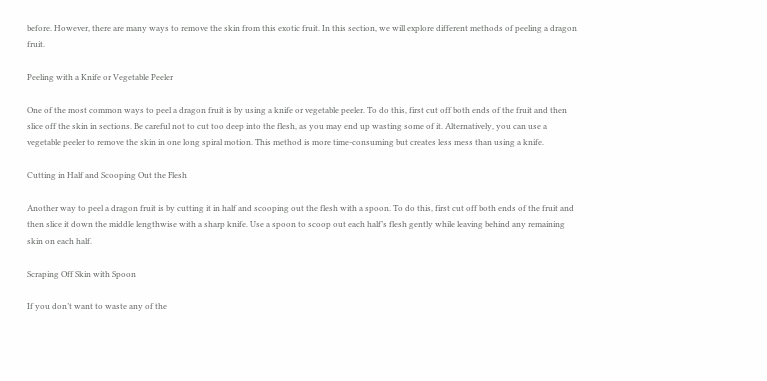before. However, there are many ways to remove the skin from this exotic fruit. In this section, we will explore different methods of peeling a dragon fruit.

Peeling with a Knife or Vegetable Peeler

One of the most common ways to peel a dragon fruit is by using a knife or vegetable peeler. To do this, first cut off both ends of the fruit and then slice off the skin in sections. Be careful not to cut too deep into the flesh, as you may end up wasting some of it. Alternatively, you can use a vegetable peeler to remove the skin in one long spiral motion. This method is more time-consuming but creates less mess than using a knife.

Cutting in Half and Scooping Out the Flesh

Another way to peel a dragon fruit is by cutting it in half and scooping out the flesh with a spoon. To do this, first cut off both ends of the fruit and then slice it down the middle lengthwise with a sharp knife. Use a spoon to scoop out each half’s flesh gently while leaving behind any remaining skin on each half.

Scraping Off Skin with Spoon

If you don’t want to waste any of the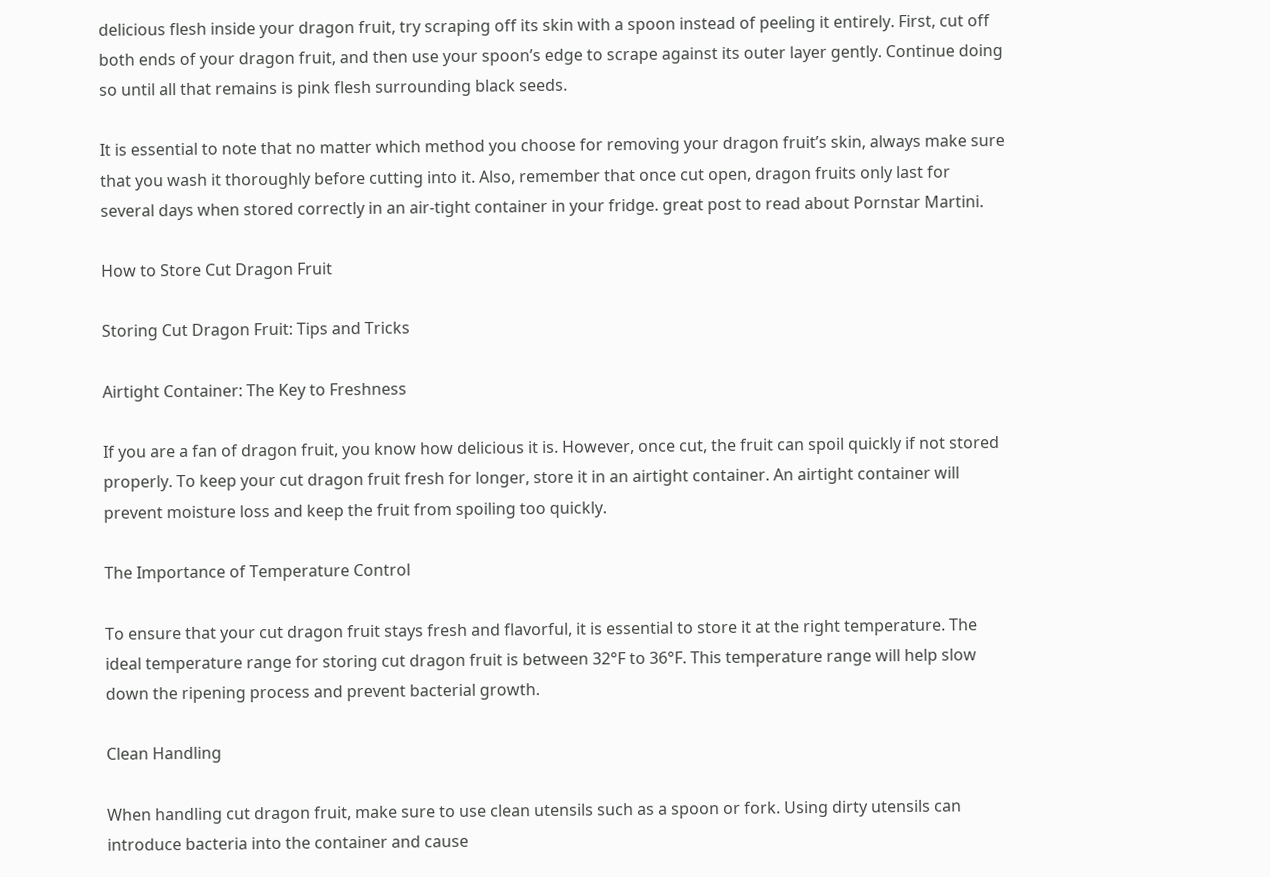delicious flesh inside your dragon fruit, try scraping off its skin with a spoon instead of peeling it entirely. First, cut off both ends of your dragon fruit, and then use your spoon’s edge to scrape against its outer layer gently. Continue doing so until all that remains is pink flesh surrounding black seeds.

It is essential to note that no matter which method you choose for removing your dragon fruit’s skin, always make sure that you wash it thoroughly before cutting into it. Also, remember that once cut open, dragon fruits only last for several days when stored correctly in an air-tight container in your fridge. great post to read about Pornstar Martini.

How to Store Cut Dragon Fruit

Storing Cut Dragon Fruit: Tips and Tricks

Airtight Container: The Key to Freshness

If you are a fan of dragon fruit, you know how delicious it is. However, once cut, the fruit can spoil quickly if not stored properly. To keep your cut dragon fruit fresh for longer, store it in an airtight container. An airtight container will prevent moisture loss and keep the fruit from spoiling too quickly.

The Importance of Temperature Control

To ensure that your cut dragon fruit stays fresh and flavorful, it is essential to store it at the right temperature. The ideal temperature range for storing cut dragon fruit is between 32°F to 36°F. This temperature range will help slow down the ripening process and prevent bacterial growth.

Clean Handling

When handling cut dragon fruit, make sure to use clean utensils such as a spoon or fork. Using dirty utensils can introduce bacteria into the container and cause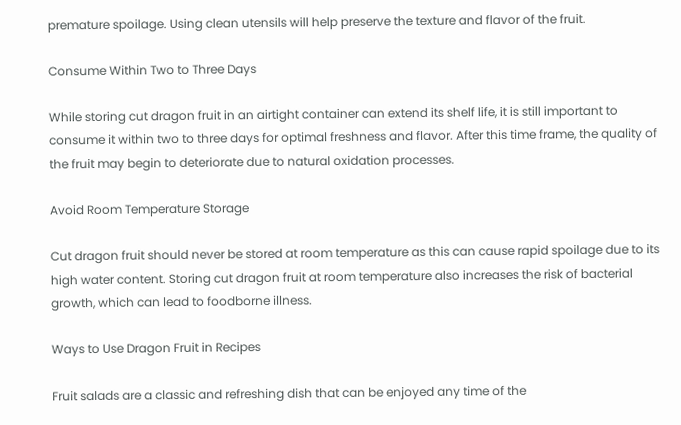premature spoilage. Using clean utensils will help preserve the texture and flavor of the fruit.

Consume Within Two to Three Days

While storing cut dragon fruit in an airtight container can extend its shelf life, it is still important to consume it within two to three days for optimal freshness and flavor. After this time frame, the quality of the fruit may begin to deteriorate due to natural oxidation processes.

Avoid Room Temperature Storage

Cut dragon fruit should never be stored at room temperature as this can cause rapid spoilage due to its high water content. Storing cut dragon fruit at room temperature also increases the risk of bacterial growth, which can lead to foodborne illness.

Ways to Use Dragon Fruit in Recipes

Fruit salads are a classic and refreshing dish that can be enjoyed any time of the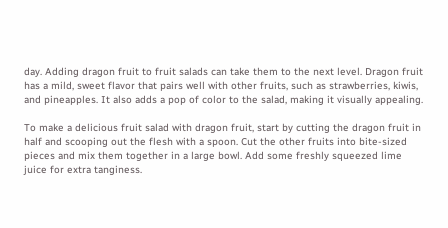day. Adding dragon fruit to fruit salads can take them to the next level. Dragon fruit has a mild, sweet flavor that pairs well with other fruits, such as strawberries, kiwis, and pineapples. It also adds a pop of color to the salad, making it visually appealing.

To make a delicious fruit salad with dragon fruit, start by cutting the dragon fruit in half and scooping out the flesh with a spoon. Cut the other fruits into bite-sized pieces and mix them together in a large bowl. Add some freshly squeezed lime juice for extra tanginess.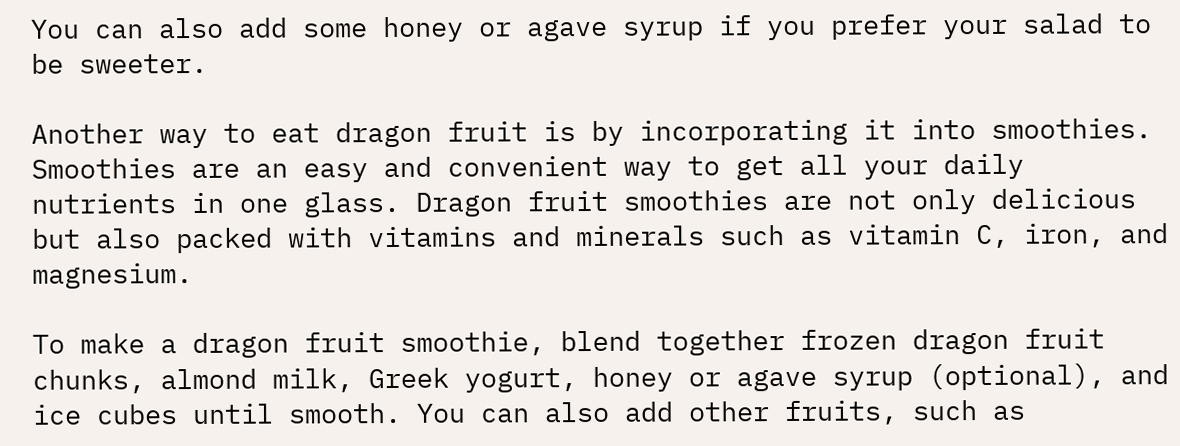You can also add some honey or agave syrup if you prefer your salad to be sweeter.

Another way to eat dragon fruit is by incorporating it into smoothies. Smoothies are an easy and convenient way to get all your daily nutrients in one glass. Dragon fruit smoothies are not only delicious but also packed with vitamins and minerals such as vitamin C, iron, and magnesium.

To make a dragon fruit smoothie, blend together frozen dragon fruit chunks, almond milk, Greek yogurt, honey or agave syrup (optional), and ice cubes until smooth. You can also add other fruits, such as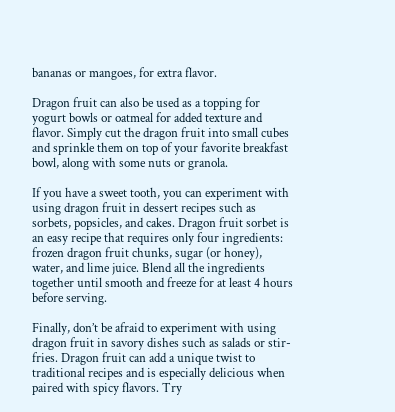bananas or mangoes, for extra flavor.

Dragon fruit can also be used as a topping for yogurt bowls or oatmeal for added texture and flavor. Simply cut the dragon fruit into small cubes and sprinkle them on top of your favorite breakfast bowl, along with some nuts or granola.

If you have a sweet tooth, you can experiment with using dragon fruit in dessert recipes such as sorbets, popsicles, and cakes. Dragon fruit sorbet is an easy recipe that requires only four ingredients: frozen dragon fruit chunks, sugar (or honey), water, and lime juice. Blend all the ingredients together until smooth and freeze for at least 4 hours before serving.

Finally, don’t be afraid to experiment with using dragon fruit in savory dishes such as salads or stir-fries. Dragon fruit can add a unique twist to traditional recipes and is especially delicious when paired with spicy flavors. Try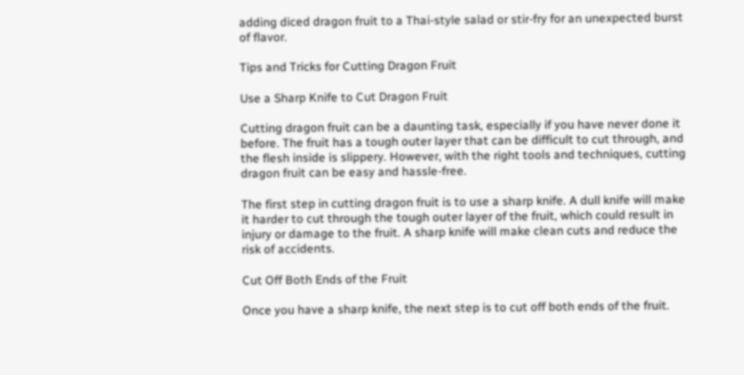adding diced dragon fruit to a Thai-style salad or stir-fry for an unexpected burst of flavor.

Tips and Tricks for Cutting Dragon Fruit

Use a Sharp Knife to Cut Dragon Fruit

Cutting dragon fruit can be a daunting task, especially if you have never done it before. The fruit has a tough outer layer that can be difficult to cut through, and the flesh inside is slippery. However, with the right tools and techniques, cutting dragon fruit can be easy and hassle-free.

The first step in cutting dragon fruit is to use a sharp knife. A dull knife will make it harder to cut through the tough outer layer of the fruit, which could result in injury or damage to the fruit. A sharp knife will make clean cuts and reduce the risk of accidents.

Cut Off Both Ends of the Fruit

Once you have a sharp knife, the next step is to cut off both ends of the fruit.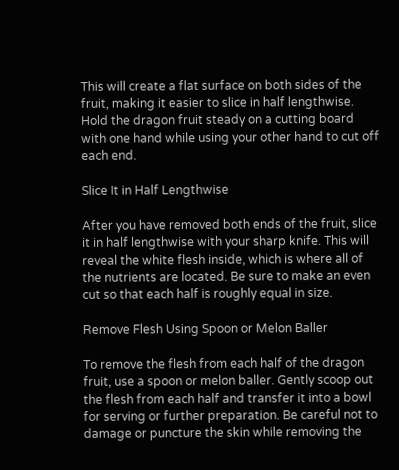This will create a flat surface on both sides of the fruit, making it easier to slice in half lengthwise. Hold the dragon fruit steady on a cutting board with one hand while using your other hand to cut off each end.

Slice It in Half Lengthwise

After you have removed both ends of the fruit, slice it in half lengthwise with your sharp knife. This will reveal the white flesh inside, which is where all of the nutrients are located. Be sure to make an even cut so that each half is roughly equal in size.

Remove Flesh Using Spoon or Melon Baller

To remove the flesh from each half of the dragon fruit, use a spoon or melon baller. Gently scoop out the flesh from each half and transfer it into a bowl for serving or further preparation. Be careful not to damage or puncture the skin while removing the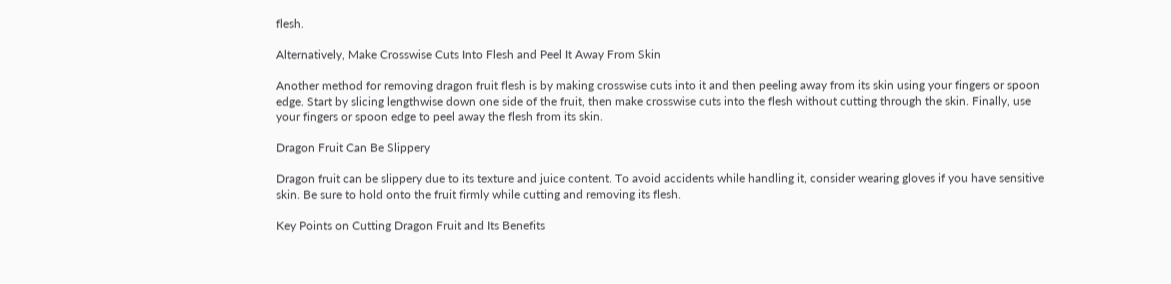flesh.

Alternatively, Make Crosswise Cuts Into Flesh and Peel It Away From Skin

Another method for removing dragon fruit flesh is by making crosswise cuts into it and then peeling away from its skin using your fingers or spoon edge. Start by slicing lengthwise down one side of the fruit, then make crosswise cuts into the flesh without cutting through the skin. Finally, use your fingers or spoon edge to peel away the flesh from its skin.

Dragon Fruit Can Be Slippery

Dragon fruit can be slippery due to its texture and juice content. To avoid accidents while handling it, consider wearing gloves if you have sensitive skin. Be sure to hold onto the fruit firmly while cutting and removing its flesh.

Key Points on Cutting Dragon Fruit and Its Benefits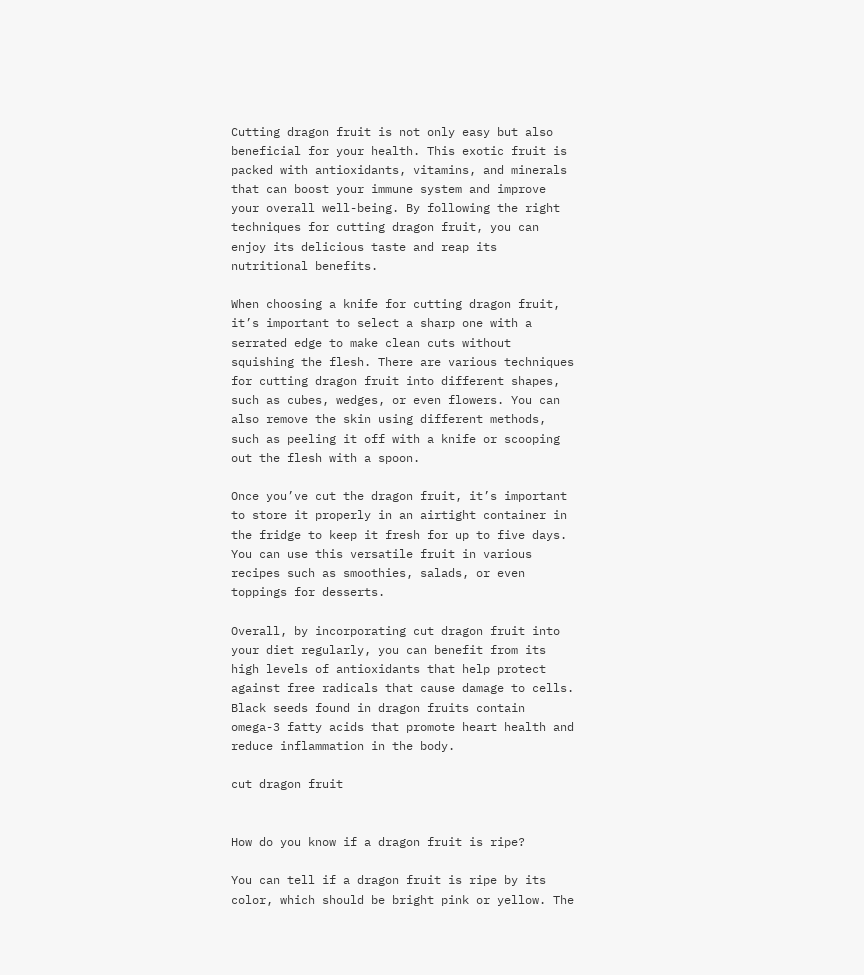Cutting dragon fruit is not only easy but also beneficial for your health. This exotic fruit is packed with antioxidants, vitamins, and minerals that can boost your immune system and improve your overall well-being. By following the right techniques for cutting dragon fruit, you can enjoy its delicious taste and reap its nutritional benefits.

When choosing a knife for cutting dragon fruit, it’s important to select a sharp one with a serrated edge to make clean cuts without squishing the flesh. There are various techniques for cutting dragon fruit into different shapes, such as cubes, wedges, or even flowers. You can also remove the skin using different methods, such as peeling it off with a knife or scooping out the flesh with a spoon.

Once you’ve cut the dragon fruit, it’s important to store it properly in an airtight container in the fridge to keep it fresh for up to five days. You can use this versatile fruit in various recipes such as smoothies, salads, or even toppings for desserts.

Overall, by incorporating cut dragon fruit into your diet regularly, you can benefit from its high levels of antioxidants that help protect against free radicals that cause damage to cells. Black seeds found in dragon fruits contain omega-3 fatty acids that promote heart health and reduce inflammation in the body.

cut dragon fruit


How do you know if a dragon fruit is ripe?

You can tell if a dragon fruit is ripe by its color, which should be bright pink or yellow. The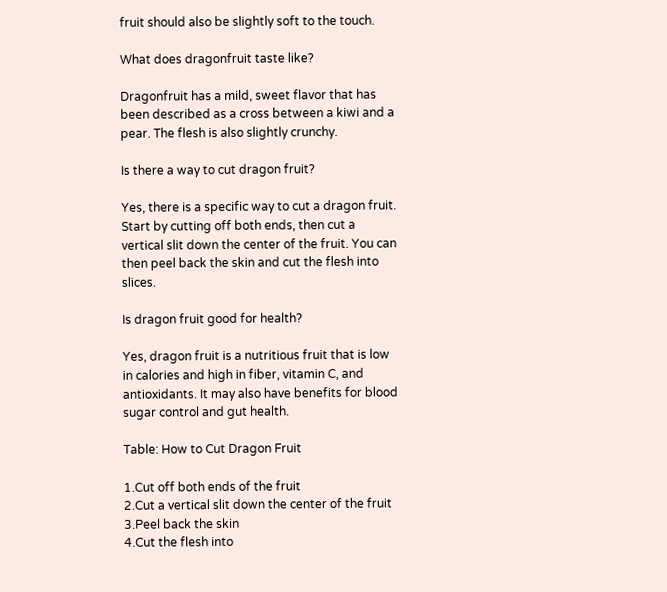fruit should also be slightly soft to the touch.

What does dragonfruit taste like?

Dragonfruit has a mild, sweet flavor that has been described as a cross between a kiwi and a pear. The flesh is also slightly crunchy.

Is there a way to cut dragon fruit?

Yes, there is a specific way to cut a dragon fruit. Start by cutting off both ends, then cut a vertical slit down the center of the fruit. You can then peel back the skin and cut the flesh into slices.

Is dragon fruit good for health?

Yes, dragon fruit is a nutritious fruit that is low in calories and high in fiber, vitamin C, and antioxidants. It may also have benefits for blood sugar control and gut health.

Table: How to Cut Dragon Fruit

1.Cut off both ends of the fruit
2.Cut a vertical slit down the center of the fruit
3.Peel back the skin
4.Cut the flesh into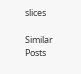slices

Similar Posts